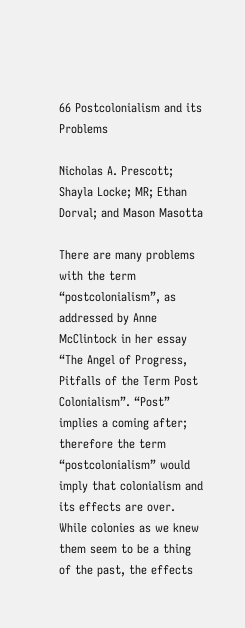66 Postcolonialism and its Problems

Nicholas A. Prescott; Shayla Locke; MR; Ethan Dorval; and Mason Masotta

There are many problems with the term “postcolonialism”, as addressed by Anne McClintock in her essay “The Angel of Progress, Pitfalls of the Term Post Colonialism”. “Post” implies a coming after; therefore the term “postcolonialism” would imply that colonialism and its effects are over. While colonies as we knew them seem to be a thing of the past, the effects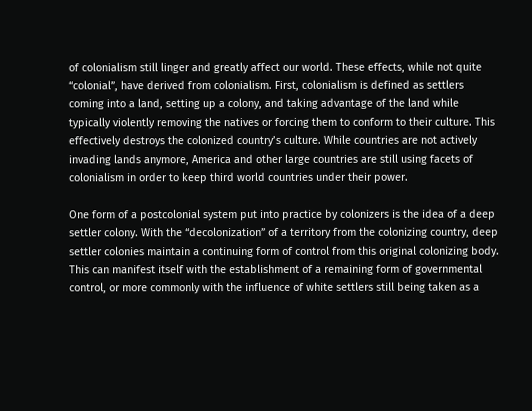of colonialism still linger and greatly affect our world. These effects, while not quite “colonial”, have derived from colonialism. First, colonialism is defined as settlers coming into a land, setting up a colony, and taking advantage of the land while typically violently removing the natives or forcing them to conform to their culture. This effectively destroys the colonized country’s culture. While countries are not actively invading lands anymore, America and other large countries are still using facets of colonialism in order to keep third world countries under their power.

One form of a postcolonial system put into practice by colonizers is the idea of a deep settler colony. With the “decolonization” of a territory from the colonizing country, deep settler colonies maintain a continuing form of control from this original colonizing body. This can manifest itself with the establishment of a remaining form of governmental control, or more commonly with the influence of white settlers still being taken as a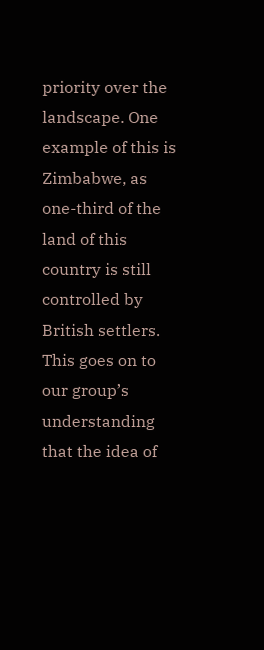priority over the landscape. One example of this is Zimbabwe, as one-third of the land of this country is still controlled by British settlers. This goes on to our group’s understanding that the idea of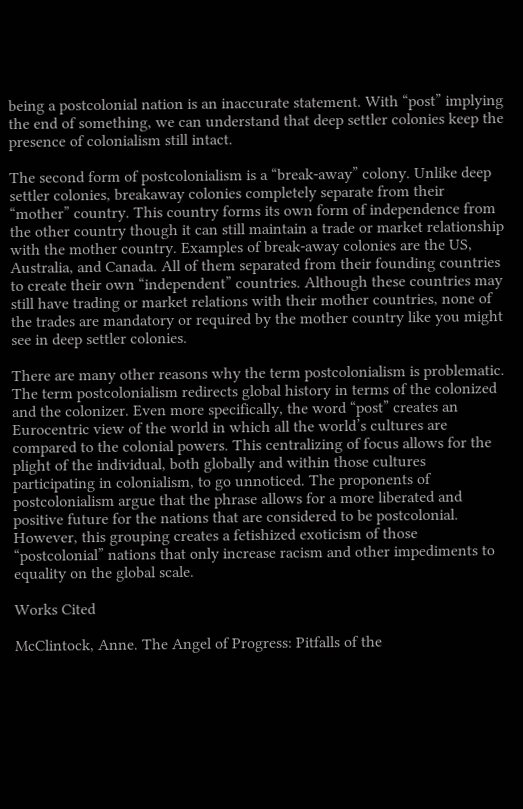being a postcolonial nation is an inaccurate statement. With “post” implying the end of something, we can understand that deep settler colonies keep the presence of colonialism still intact.

The second form of postcolonialism is a “break-away” colony. Unlike deep settler colonies, breakaway colonies completely separate from their “mother” country. This country forms its own form of independence from the other country though it can still maintain a trade or market relationship with the mother country. Examples of break-away colonies are the US, Australia, and Canada. All of them separated from their founding countries to create their own “independent” countries. Although these countries may still have trading or market relations with their mother countries, none of the trades are mandatory or required by the mother country like you might see in deep settler colonies.

There are many other reasons why the term postcolonialism is problematic. The term postcolonialism redirects global history in terms of the colonized and the colonizer. Even more specifically, the word “post” creates an Eurocentric view of the world in which all the world’s cultures are compared to the colonial powers. This centralizing of focus allows for the plight of the individual, both globally and within those cultures participating in colonialism, to go unnoticed. The proponents of postcolonialism argue that the phrase allows for a more liberated and positive future for the nations that are considered to be postcolonial. However, this grouping creates a fetishized exoticism of those “postcolonial” nations that only increase racism and other impediments to equality on the global scale.

Works Cited

McClintock, Anne. The Angel of Progress: Pitfalls of the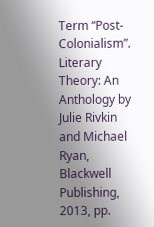Term “Post-Colonialism”. Literary Theory: An Anthology by Julie Rivkin and Michael Ryan, Blackwell Publishing, 2013, pp.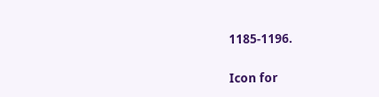1185-1196.


Icon for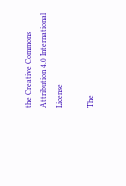the Creative Commons Attribution 4.0 International License

The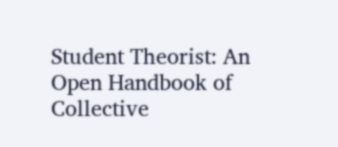Student Theorist: An Open Handbook of Collective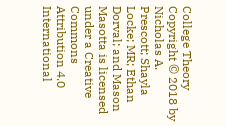College Theory Copyright © 2018 by Nicholas A. Prescott; Shayla Locke; MR; Ethan Dorval; and Mason Masotta is licensed under a Creative Commons Attribution 4.0 International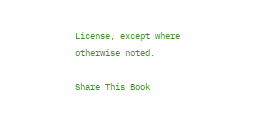License, except where otherwise noted.

Share This Book